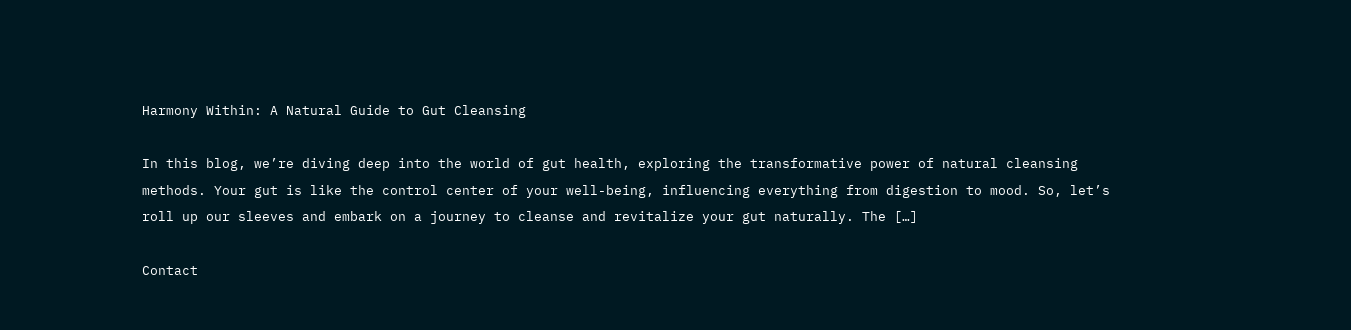Harmony Within: A Natural Guide to Gut Cleansing

In this blog, we’re diving deep into the world of gut health, exploring the transformative power of natural cleansing methods. Your gut is like the control center of your well-being, influencing everything from digestion to mood. So, let’s roll up our sleeves and embark on a journey to cleanse and revitalize your gut naturally. The […]

Contact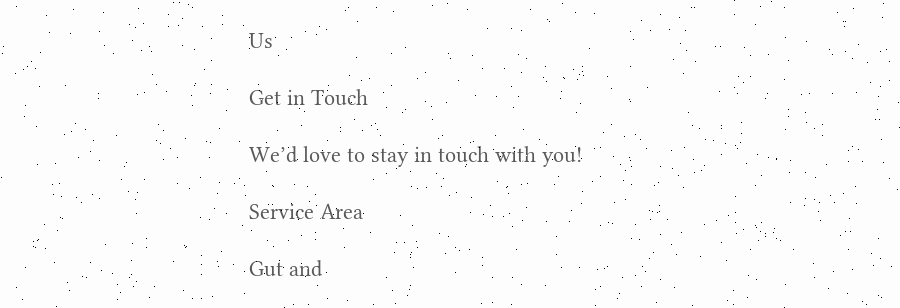Us

Get in Touch

We’d love to stay in touch with you!

Service Area

Gut and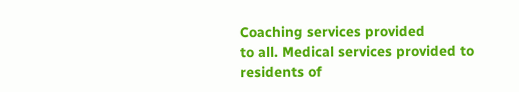Coaching services provided
to all. Medical services provided to residents of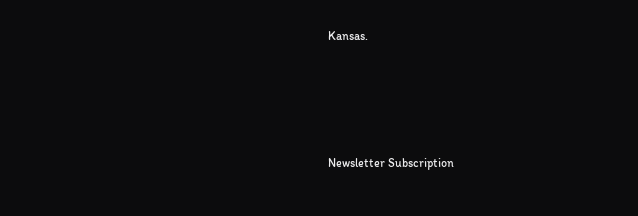Kansas.





Newsletter Subscription